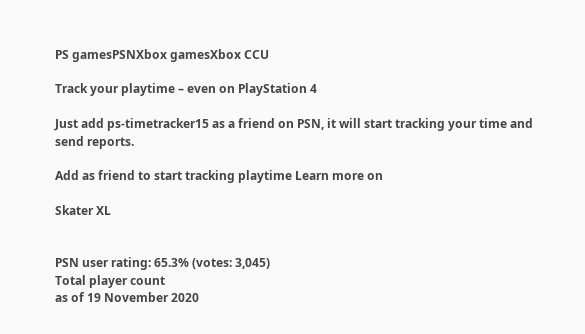PS gamesPSNXbox gamesXbox CCU

Track your playtime – even on PlayStation 4

Just add ps-timetracker15 as a friend on PSN, it will start tracking your time and send reports.

Add as friend to start tracking playtime Learn more on

Skater XL


PSN user rating: 65.3% (votes: 3,045)
Total player count
as of 19 November 2020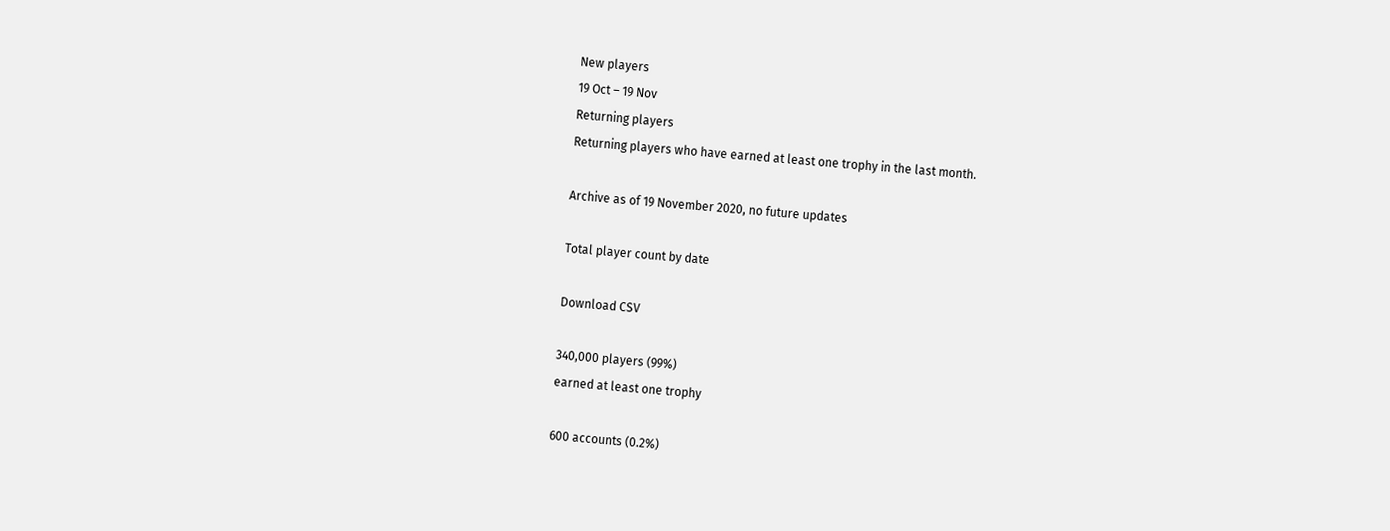New players
19 Oct – 19 Nov
Returning players
Returning players who have earned at least one trophy in the last month.

Archive as of 19 November 2020, no future updates

Total player count by date

Download CSV

340,000 players (99%)
earned at least one trophy

600 accounts (0.2%)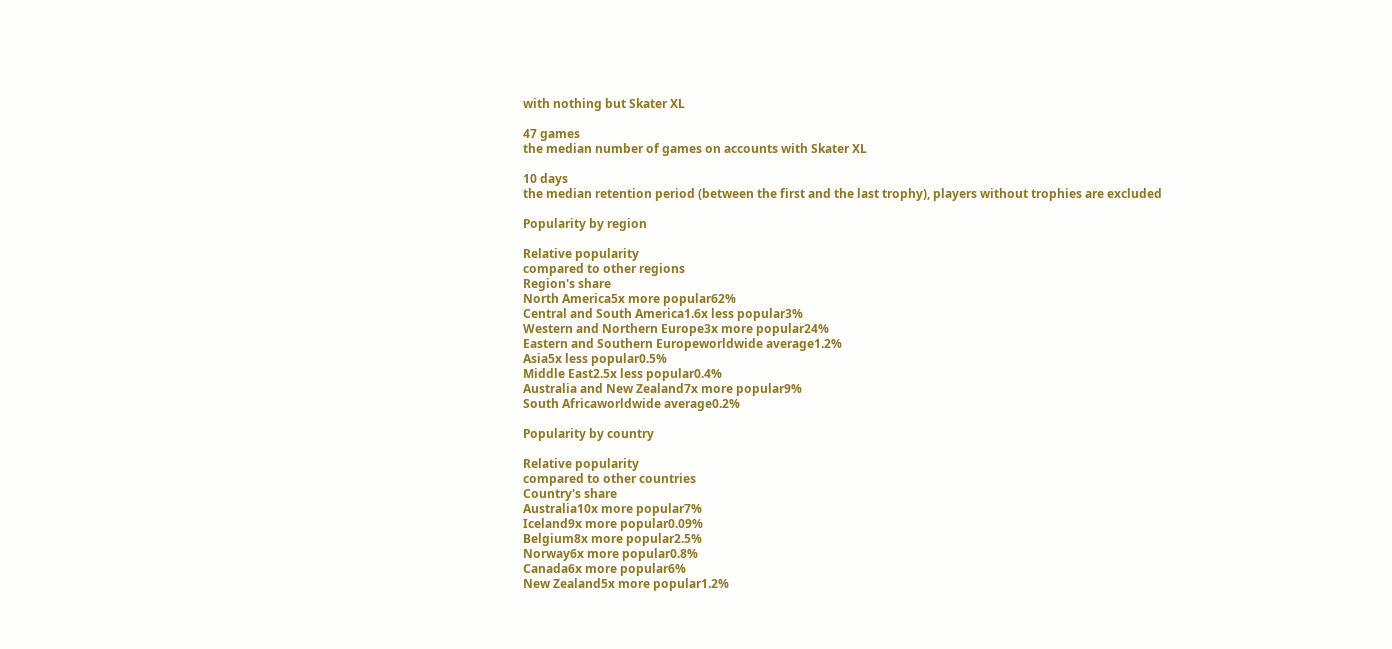with nothing but Skater XL

47 games
the median number of games on accounts with Skater XL

10 days
the median retention period (between the first and the last trophy), players without trophies are excluded

Popularity by region

Relative popularity
compared to other regions
Region's share
North America5x more popular62%
Central and South America1.6x less popular3%
Western and Northern Europe3x more popular24%
Eastern and Southern Europeworldwide average1.2%
Asia5x less popular0.5%
Middle East2.5x less popular0.4%
Australia and New Zealand7x more popular9%
South Africaworldwide average0.2%

Popularity by country

Relative popularity
compared to other countries
Country's share
Australia10x more popular7%
Iceland9x more popular0.09%
Belgium8x more popular2.5%
Norway6x more popular0.8%
Canada6x more popular6%
New Zealand5x more popular1.2%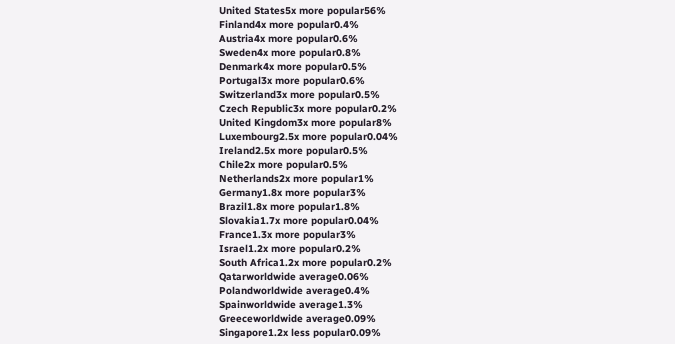United States5x more popular56%
Finland4x more popular0.4%
Austria4x more popular0.6%
Sweden4x more popular0.8%
Denmark4x more popular0.5%
Portugal3x more popular0.6%
Switzerland3x more popular0.5%
Czech Republic3x more popular0.2%
United Kingdom3x more popular8%
Luxembourg2.5x more popular0.04%
Ireland2.5x more popular0.5%
Chile2x more popular0.5%
Netherlands2x more popular1%
Germany1.8x more popular3%
Brazil1.8x more popular1.8%
Slovakia1.7x more popular0.04%
France1.3x more popular3%
Israel1.2x more popular0.2%
South Africa1.2x more popular0.2%
Qatarworldwide average0.06%
Polandworldwide average0.4%
Spainworldwide average1.3%
Greeceworldwide average0.09%
Singapore1.2x less popular0.09%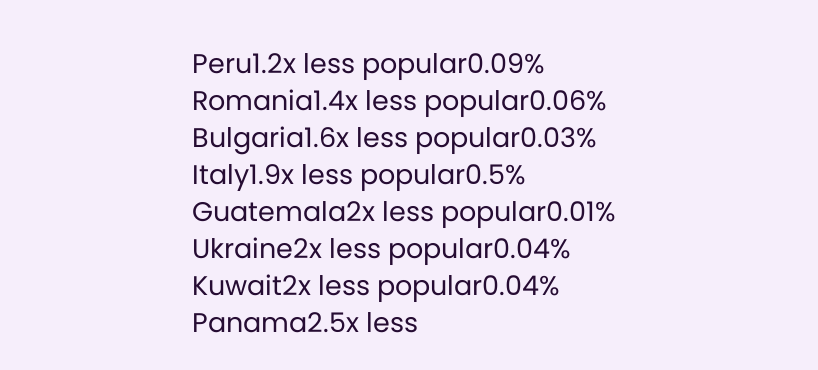Peru1.2x less popular0.09%
Romania1.4x less popular0.06%
Bulgaria1.6x less popular0.03%
Italy1.9x less popular0.5%
Guatemala2x less popular0.01%
Ukraine2x less popular0.04%
Kuwait2x less popular0.04%
Panama2.5x less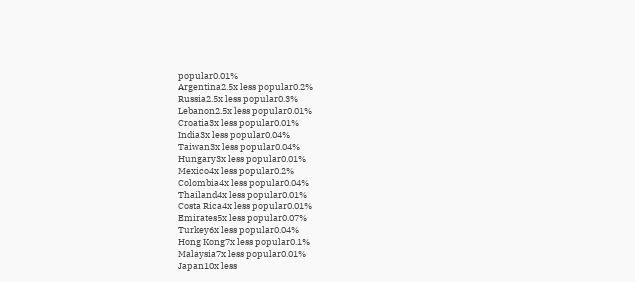popular0.01%
Argentina2.5x less popular0.2%
Russia2.5x less popular0.3%
Lebanon2.5x less popular0.01%
Croatia3x less popular0.01%
India3x less popular0.04%
Taiwan3x less popular0.04%
Hungary3x less popular0.01%
Mexico4x less popular0.2%
Colombia4x less popular0.04%
Thailand4x less popular0.01%
Costa Rica4x less popular0.01%
Emirates5x less popular0.07%
Turkey6x less popular0.04%
Hong Kong7x less popular0.1%
Malaysia7x less popular0.01%
Japan10x less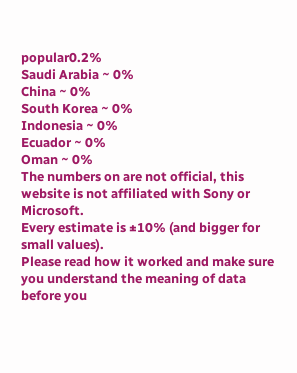popular0.2%
Saudi Arabia ~ 0%
China ~ 0%
South Korea ~ 0%
Indonesia ~ 0%
Ecuador ~ 0%
Oman ~ 0%
The numbers on are not official, this website is not affiliated with Sony or Microsoft.
Every estimate is ±10% (and bigger for small values).
Please read how it worked and make sure you understand the meaning of data before you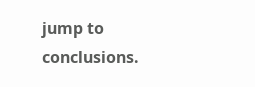jump to conclusions.